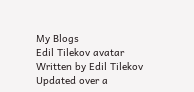My Blogs
Edil Tilekov avatar
Written by Edil Tilekov
Updated over a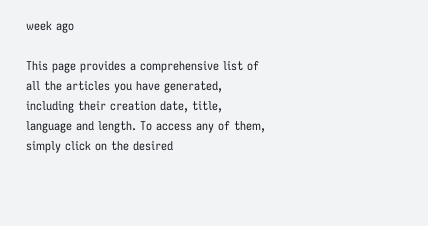week ago

This page provides a comprehensive list of all the articles you have generated, including their creation date, title, language and length. To access any of them, simply click on the desired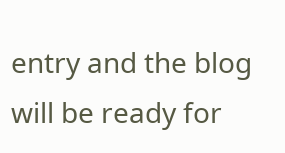entry and the blog will be ready for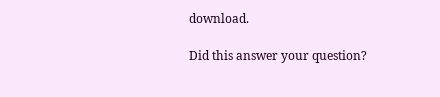download.

Did this answer your question?